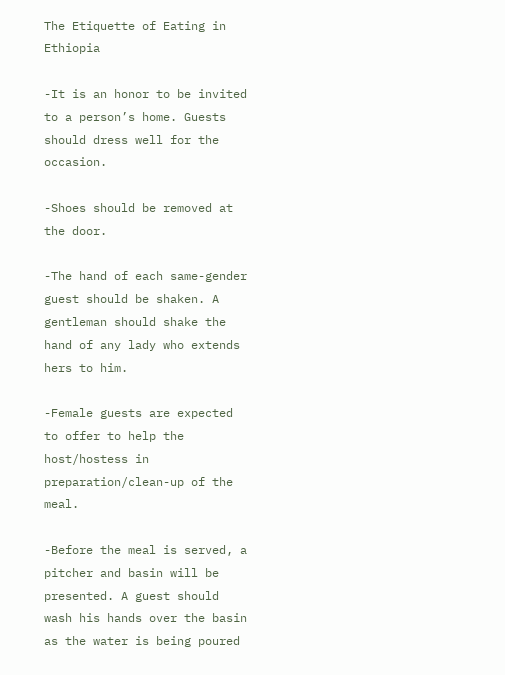The Etiquette of Eating in Ethiopia

-It is an honor to be invited to a person’s home. Guests should dress well for the occasion.

-Shoes should be removed at the door.

-The hand of each same-gender guest should be shaken. A gentleman should shake the hand of any lady who extends hers to him.

-Female guests are expected to offer to help the host/hostess in preparation/clean-up of the meal.

-Before the meal is served, a pitcher and basin will be presented. A guest should wash his hands over the basin as the water is being poured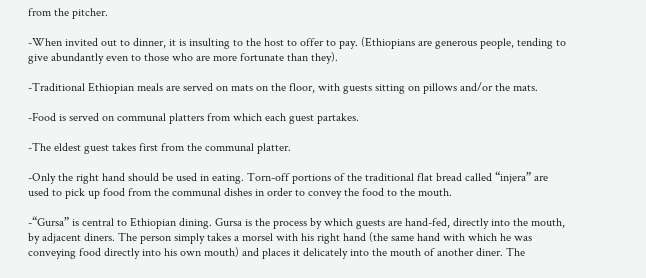from the pitcher.

-When invited out to dinner, it is insulting to the host to offer to pay. (Ethiopians are generous people, tending to give abundantly even to those who are more fortunate than they).

-Traditional Ethiopian meals are served on mats on the floor, with guests sitting on pillows and/or the mats.

-Food is served on communal platters from which each guest partakes.

-The eldest guest takes first from the communal platter.

-Only the right hand should be used in eating. Torn-off portions of the traditional flat bread called “injera” are used to pick up food from the communal dishes in order to convey the food to the mouth.

-“Gursa” is central to Ethiopian dining. Gursa is the process by which guests are hand-fed, directly into the mouth, by adjacent diners. The person simply takes a morsel with his right hand (the same hand with which he was conveying food directly into his own mouth) and places it delicately into the mouth of another diner. The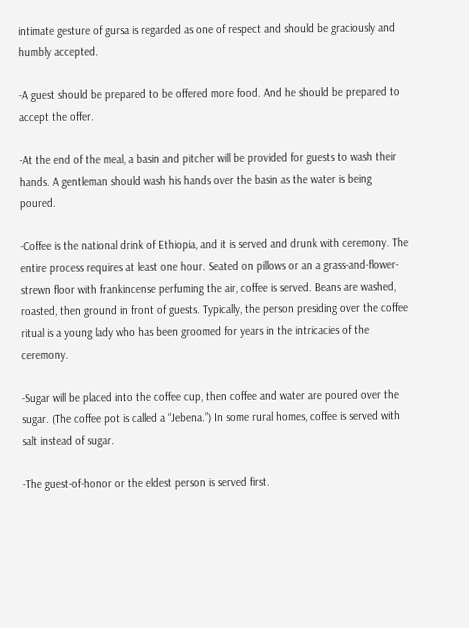intimate gesture of gursa is regarded as one of respect and should be graciously and humbly accepted.

-A guest should be prepared to be offered more food. And he should be prepared to accept the offer.

-At the end of the meal, a basin and pitcher will be provided for guests to wash their hands. A gentleman should wash his hands over the basin as the water is being poured.

-Coffee is the national drink of Ethiopia, and it is served and drunk with ceremony. The entire process requires at least one hour. Seated on pillows or an a grass-and-flower-strewn floor with frankincense perfuming the air, coffee is served. Beans are washed, roasted, then ground in front of guests. Typically, the person presiding over the coffee ritual is a young lady who has been groomed for years in the intricacies of the ceremony.

-Sugar will be placed into the coffee cup, then coffee and water are poured over the sugar. (The coffee pot is called a “Jebena.”) In some rural homes, coffee is served with salt instead of sugar.

-The guest-of-honor or the eldest person is served first.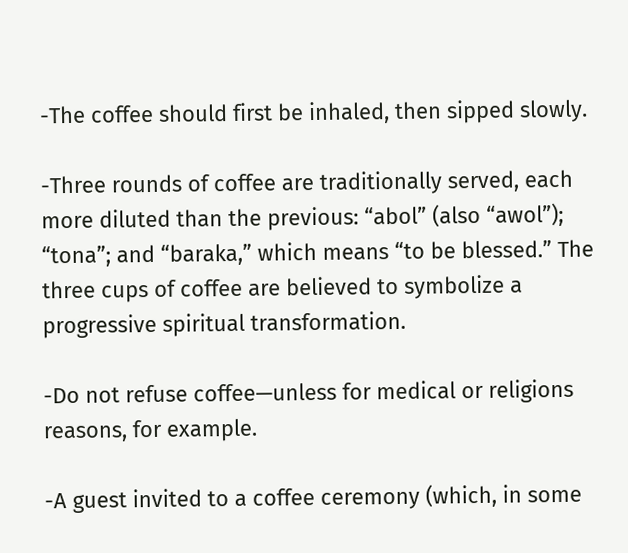-The coffee should first be inhaled, then sipped slowly.

-Three rounds of coffee are traditionally served, each more diluted than the previous: “abol” (also “awol”); “tona”; and “baraka,” which means “to be blessed.” The three cups of coffee are believed to symbolize a progressive spiritual transformation.

-Do not refuse coffee—unless for medical or religions reasons, for example.

-A guest invited to a coffee ceremony (which, in some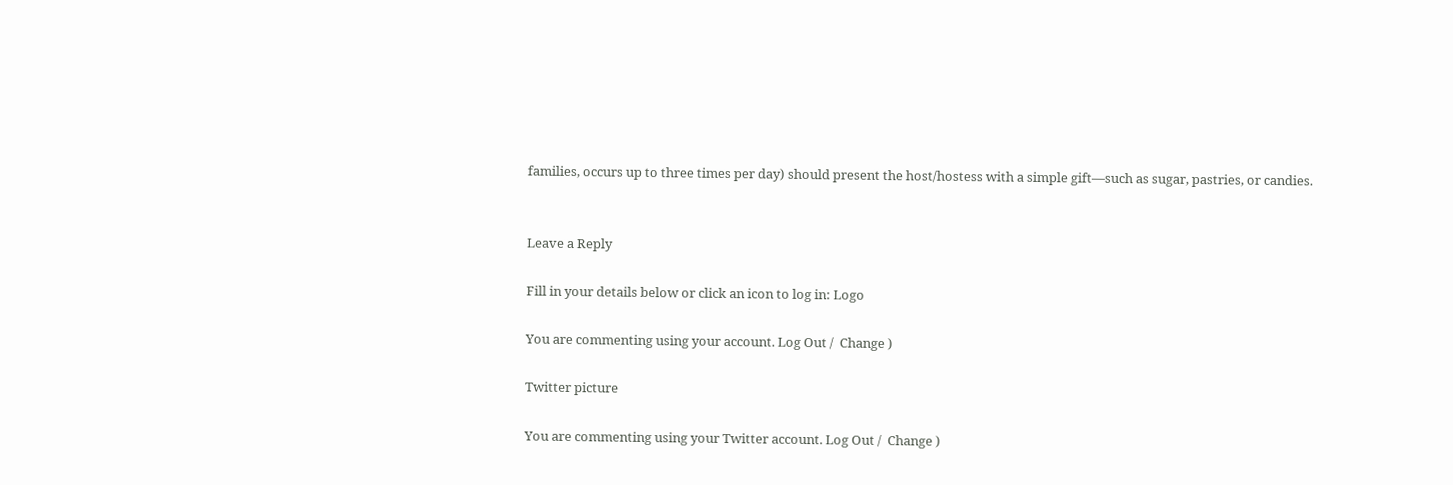families, occurs up to three times per day) should present the host/hostess with a simple gift—such as sugar, pastries, or candies.


Leave a Reply

Fill in your details below or click an icon to log in: Logo

You are commenting using your account. Log Out /  Change )

Twitter picture

You are commenting using your Twitter account. Log Out /  Change )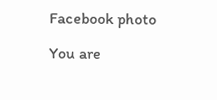Facebook photo

You are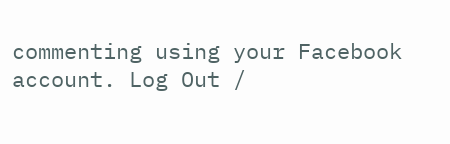commenting using your Facebook account. Log Out /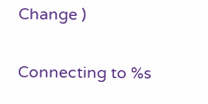Change )

Connecting to %s